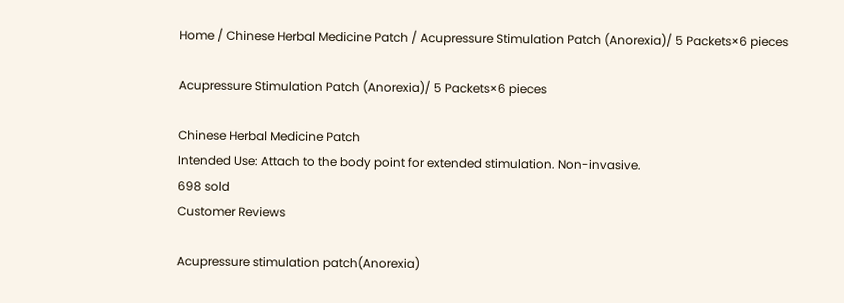Home / Chinese Herbal Medicine Patch / Acupressure Stimulation Patch (Anorexia)/ 5 Packets×6 pieces

Acupressure Stimulation Patch (Anorexia)/ 5 Packets×6 pieces

Chinese Herbal Medicine Patch
Intended Use: Attach to the body point for extended stimulation. Non-invasive.
698 sold
Customer Reviews

Acupressure stimulation patch(Anorexia)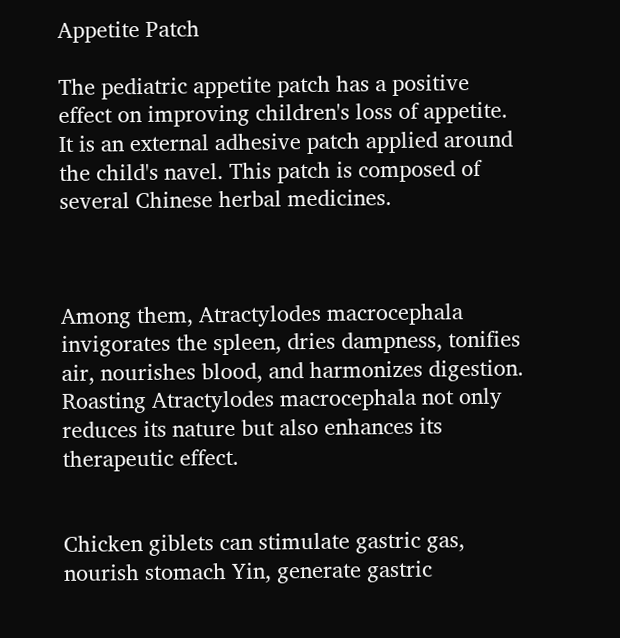Appetite Patch

The pediatric appetite patch has a positive effect on improving children's loss of appetite. It is an external adhesive patch applied around the child's navel. This patch is composed of several Chinese herbal medicines.



Among them, Atractylodes macrocephala invigorates the spleen, dries dampness, tonifies air, nourishes blood, and harmonizes digestion. Roasting Atractylodes macrocephala not only reduces its nature but also enhances its therapeutic effect.


Chicken giblets can stimulate gastric gas, nourish stomach Yin, generate gastric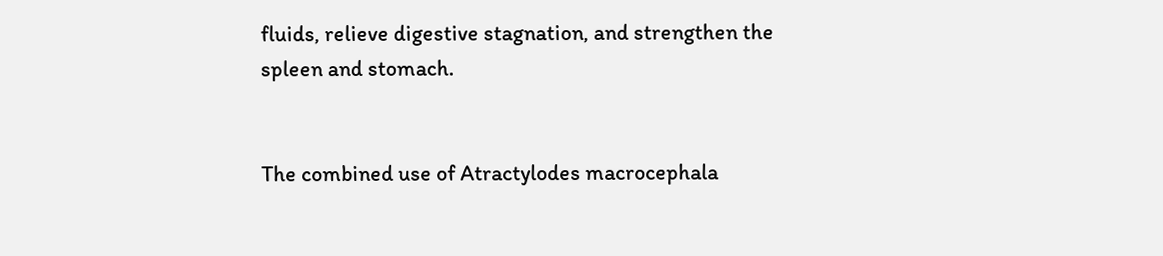fluids, relieve digestive stagnation, and strengthen the spleen and stomach.


The combined use of Atractylodes macrocephala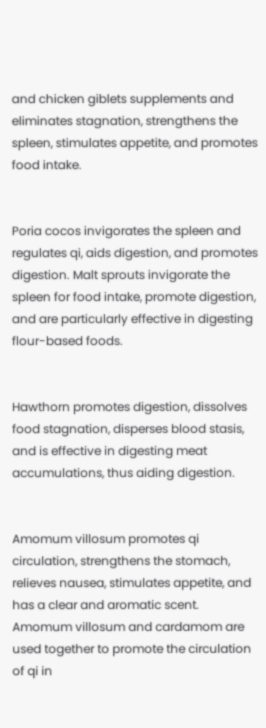and chicken giblets supplements and eliminates stagnation, strengthens the spleen, stimulates appetite, and promotes food intake.


Poria cocos invigorates the spleen and regulates qi, aids digestion, and promotes digestion. Malt sprouts invigorate the spleen for food intake, promote digestion, and are particularly effective in digesting flour-based foods.


Hawthorn promotes digestion, dissolves food stagnation, disperses blood stasis, and is effective in digesting meat accumulations, thus aiding digestion.


Amomum villosum promotes qi circulation, strengthens the stomach, relieves nausea, stimulates appetite, and has a clear and aromatic scent. Amomum villosum and cardamom are used together to promote the circulation of qi in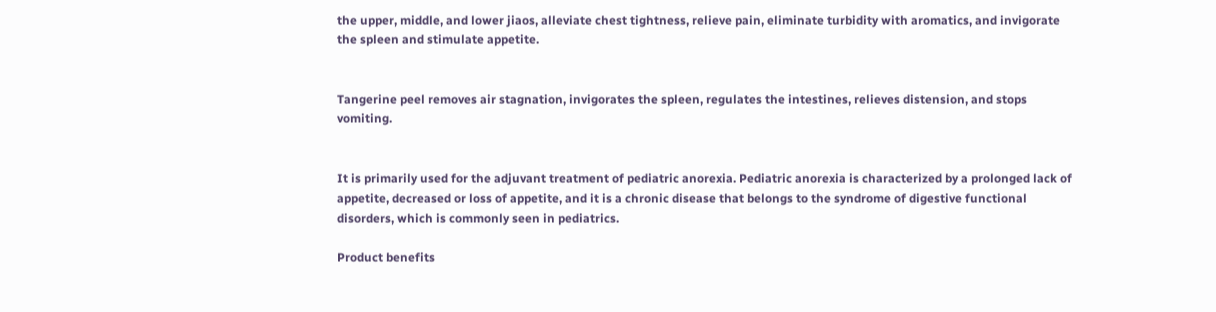the upper, middle, and lower jiaos, alleviate chest tightness, relieve pain, eliminate turbidity with aromatics, and invigorate the spleen and stimulate appetite.


Tangerine peel removes air stagnation, invigorates the spleen, regulates the intestines, relieves distension, and stops vomiting.


It is primarily used for the adjuvant treatment of pediatric anorexia. Pediatric anorexia is characterized by a prolonged lack of appetite, decreased or loss of appetite, and it is a chronic disease that belongs to the syndrome of digestive functional disorders, which is commonly seen in pediatrics.

Product benefits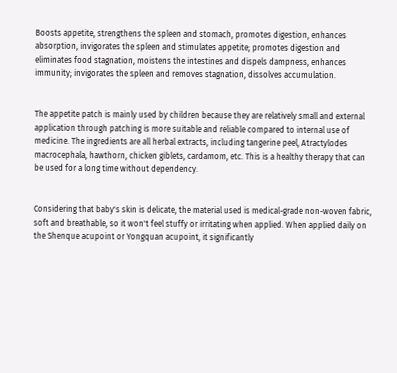Boosts appetite, strengthens the spleen and stomach, promotes digestion, enhances absorption, invigorates the spleen and stimulates appetite; promotes digestion and eliminates food stagnation, moistens the intestines and dispels dampness, enhances immunity; invigorates the spleen and removes stagnation, dissolves accumulation.


The appetite patch is mainly used by children because they are relatively small and external application through patching is more suitable and reliable compared to internal use of medicine. The ingredients are all herbal extracts, including tangerine peel, Atractylodes macrocephala, hawthorn, chicken giblets, cardamom, etc. This is a healthy therapy that can be used for a long time without dependency.


Considering that baby's skin is delicate, the material used is medical-grade non-woven fabric, soft and breathable, so it won't feel stuffy or irritating when applied. When applied daily on the Shenque acupoint or Yongquan acupoint, it significantly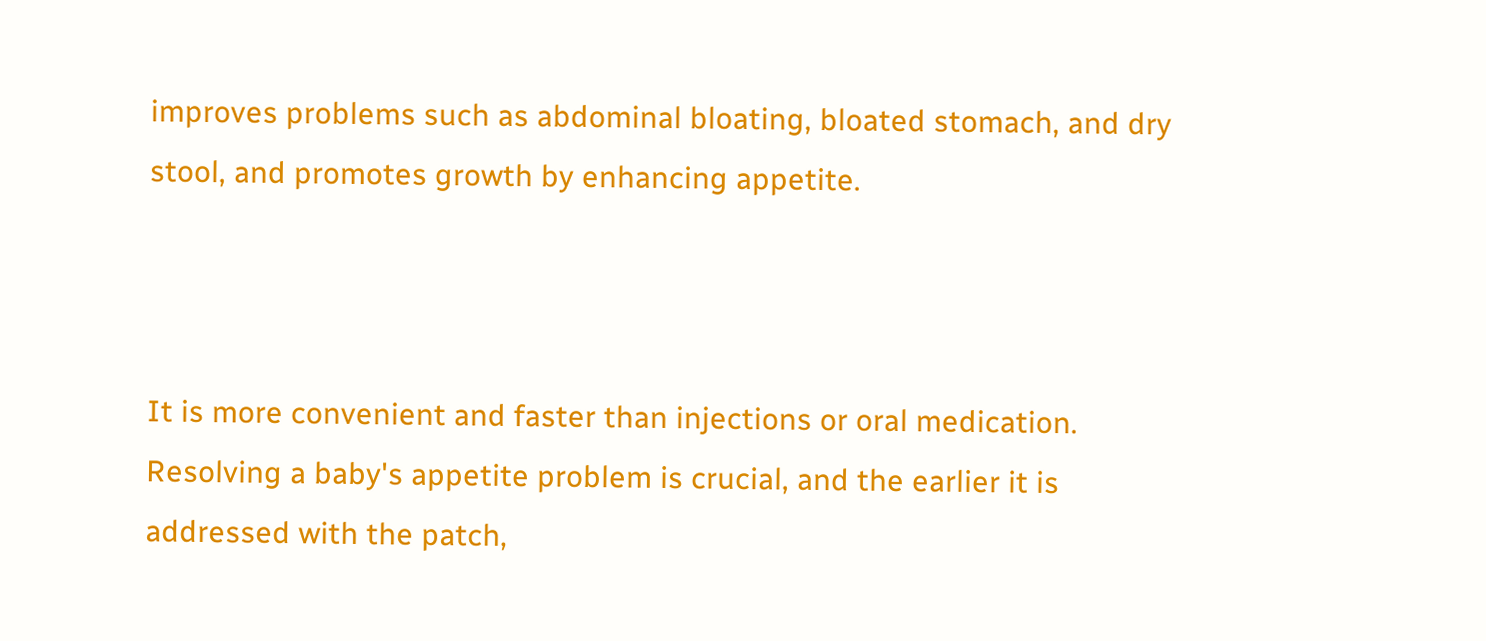improves problems such as abdominal bloating, bloated stomach, and dry stool, and promotes growth by enhancing appetite.



It is more convenient and faster than injections or oral medication. Resolving a baby's appetite problem is crucial, and the earlier it is addressed with the patch,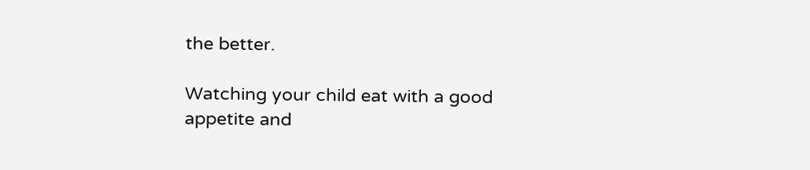the better.

Watching your child eat with a good appetite and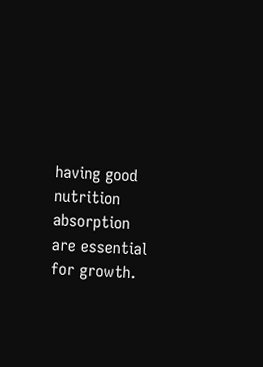having good nutrition absorption are essential for growth.